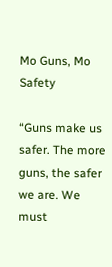Mo Guns, Mo Safety

“Guns make us safer. The more guns, the safer we are. We must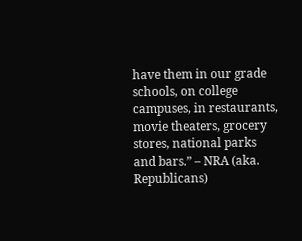have them in our grade schools, on college campuses, in restaurants, movie theaters, grocery stores, national parks and bars.” – NRA (aka. Republicans)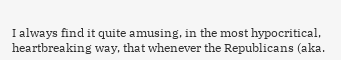I always find it quite amusing, in the most hypocritical, heartbreaking way, that whenever the Republicans (aka.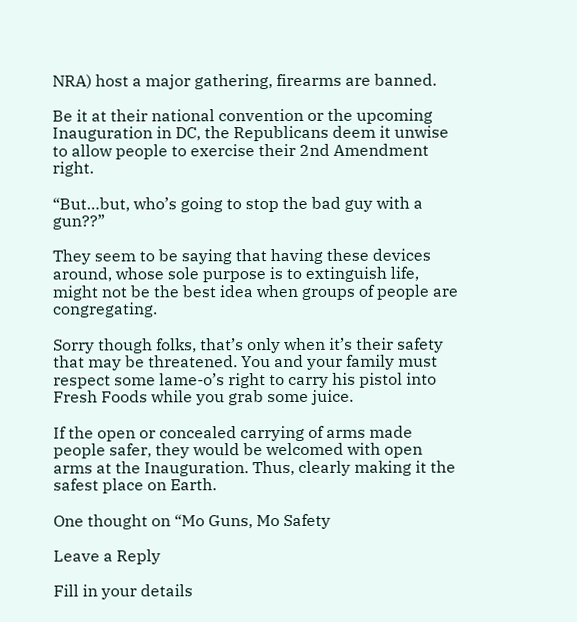NRA) host a major gathering, firearms are banned.

Be it at their national convention or the upcoming Inauguration in DC, the Republicans deem it unwise to allow people to exercise their 2nd Amendment right.

“But…but, who’s going to stop the bad guy with a gun??”

They seem to be saying that having these devices around, whose sole purpose is to extinguish life, might not be the best idea when groups of people are congregating.

Sorry though folks, that’s only when it’s their safety that may be threatened. You and your family must respect some lame-o’s right to carry his pistol into Fresh Foods while you grab some juice.

If the open or concealed carrying of arms made people safer, they would be welcomed with open arms at the Inauguration. Thus, clearly making it the safest place on Earth.

One thought on “Mo Guns, Mo Safety

Leave a Reply

Fill in your details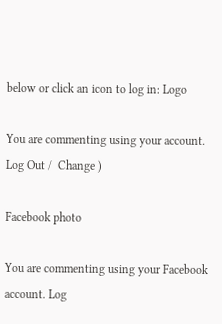below or click an icon to log in: Logo

You are commenting using your account. Log Out /  Change )

Facebook photo

You are commenting using your Facebook account. Log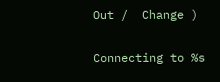Out /  Change )

Connecting to %s